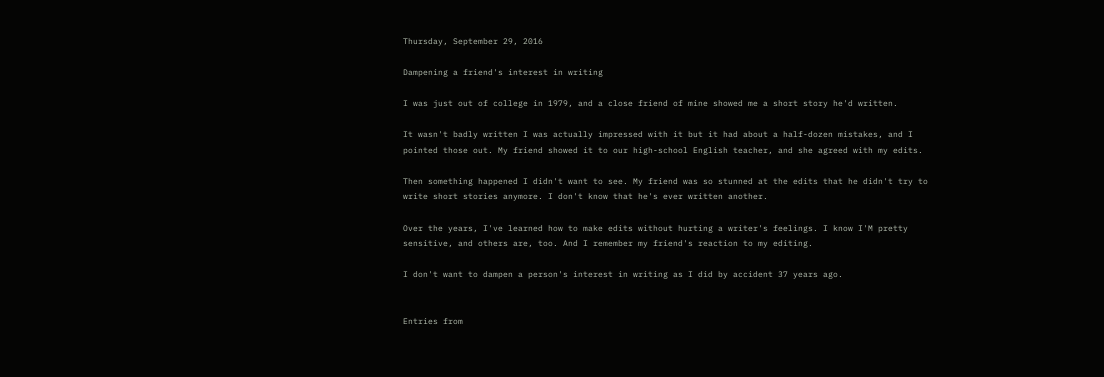Thursday, September 29, 2016

Dampening a friend's interest in writing

I was just out of college in 1979, and a close friend of mine showed me a short story he'd written.

It wasn't badly written I was actually impressed with it but it had about a half-dozen mistakes, and I pointed those out. My friend showed it to our high-school English teacher, and she agreed with my edits.

Then something happened I didn't want to see. My friend was so stunned at the edits that he didn't try to write short stories anymore. I don't know that he's ever written another.

Over the years, I've learned how to make edits without hurting a writer's feelings. I know I'M pretty sensitive, and others are, too. And I remember my friend's reaction to my editing.

I don't want to dampen a person's interest in writing as I did by accident 37 years ago.


Entries from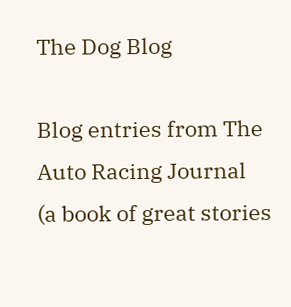The Dog Blog

Blog entries from The Auto Racing Journal
(a book of great stories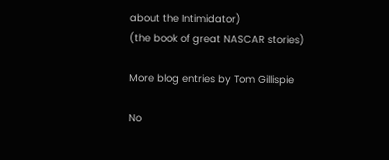about the Intimidator)
(the book of great NASCAR stories)

More blog entries by Tom Gillispie

No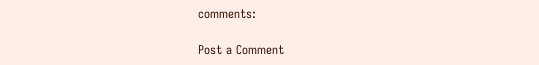comments:

Post a Comment